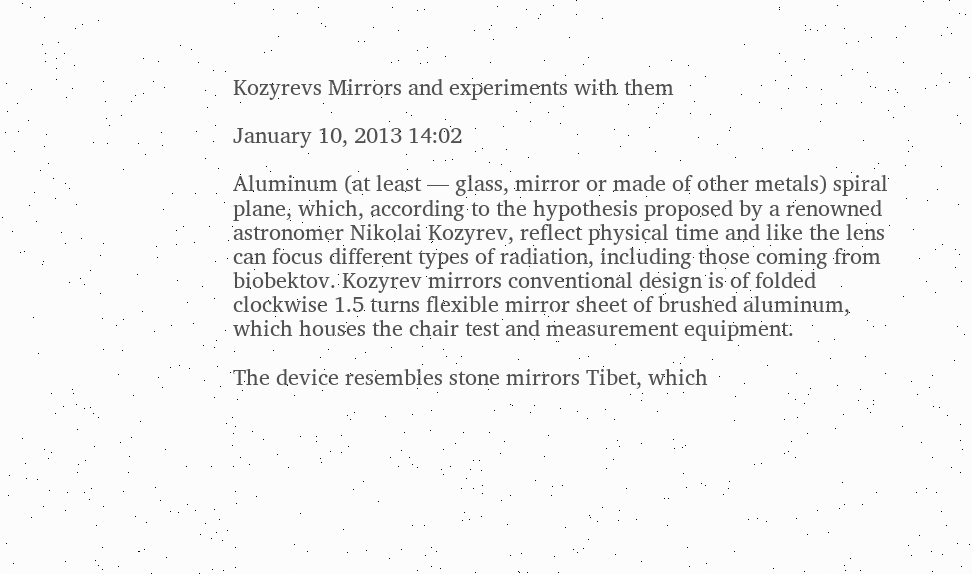Kozyrevs Mirrors and experiments with them

January 10, 2013 14:02

Aluminum (at least — glass, mirror or made of other metals) spiral plane, which, according to the hypothesis proposed by a renowned astronomer Nikolai Kozyrev, reflect physical time and like the lens can focus different types of radiation, including those coming from biobektov. Kozyrev mirrors conventional design is of folded clockwise 1.5 turns flexible mirror sheet of brushed aluminum, which houses the chair test and measurement equipment.

The device resembles stone mirrors Tibet, which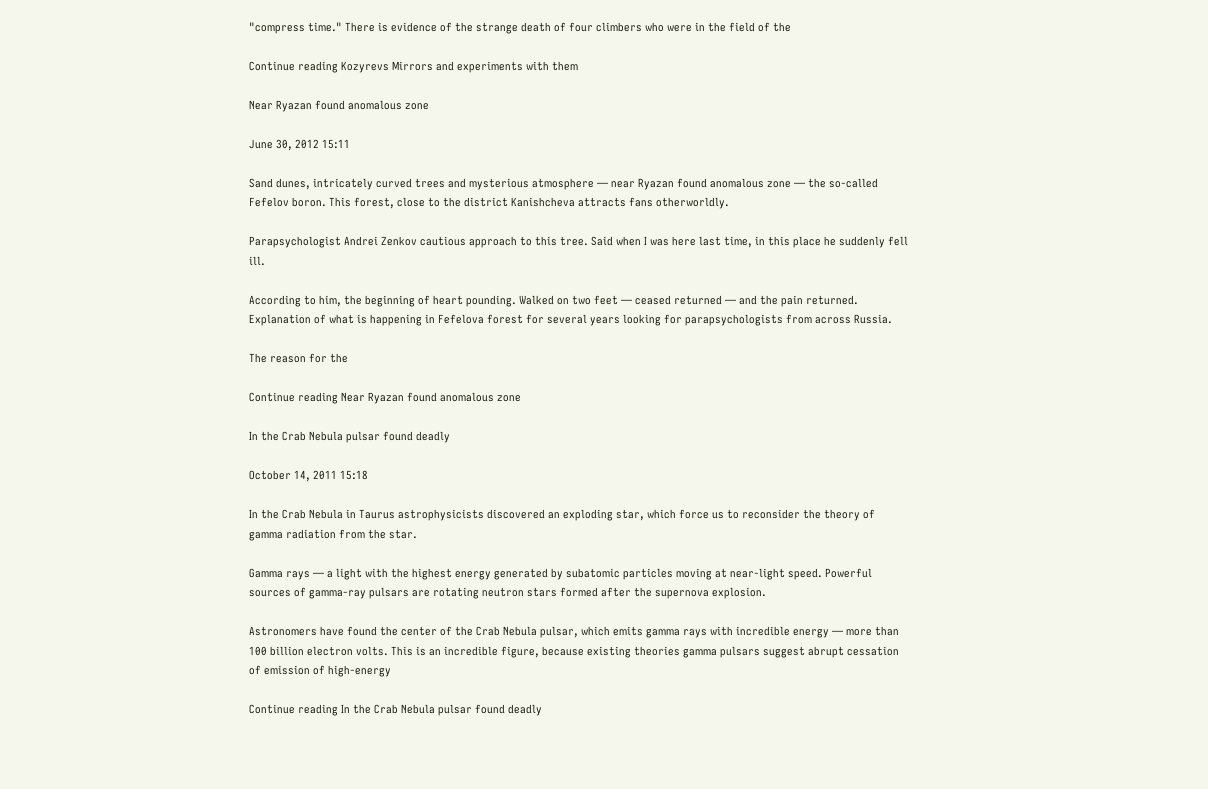"compress time." There is evidence of the strange death of four climbers who were in the field of the

Continue reading Kozyrevs Mirrors and experiments with them

Near Ryazan found anomalous zone

June 30, 2012 15:11

Sand dunes, intricately curved trees and mysterious atmosphere — near Ryazan found anomalous zone — the so-called Fefelov boron. This forest, close to the district Kanishcheva attracts fans otherworldly.

Parapsychologist Andrei Zenkov cautious approach to this tree. Said when I was here last time, in this place he suddenly fell ill.

According to him, the beginning of heart pounding. Walked on two feet — ceased returned — and the pain returned. Explanation of what is happening in Fefelova forest for several years looking for parapsychologists from across Russia.

The reason for the

Continue reading Near Ryazan found anomalous zone

In the Crab Nebula pulsar found deadly

October 14, 2011 15:18

In the Crab Nebula in Taurus astrophysicists discovered an exploding star, which force us to reconsider the theory of gamma radiation from the star.

Gamma rays — a light with the highest energy generated by subatomic particles moving at near-light speed. Powerful sources of gamma-ray pulsars are rotating neutron stars formed after the supernova explosion.

Astronomers have found the center of the Crab Nebula pulsar, which emits gamma rays with incredible energy — more than 100 billion electron volts. This is an incredible figure, because existing theories gamma pulsars suggest abrupt cessation of emission of high-energy

Continue reading In the Crab Nebula pulsar found deadly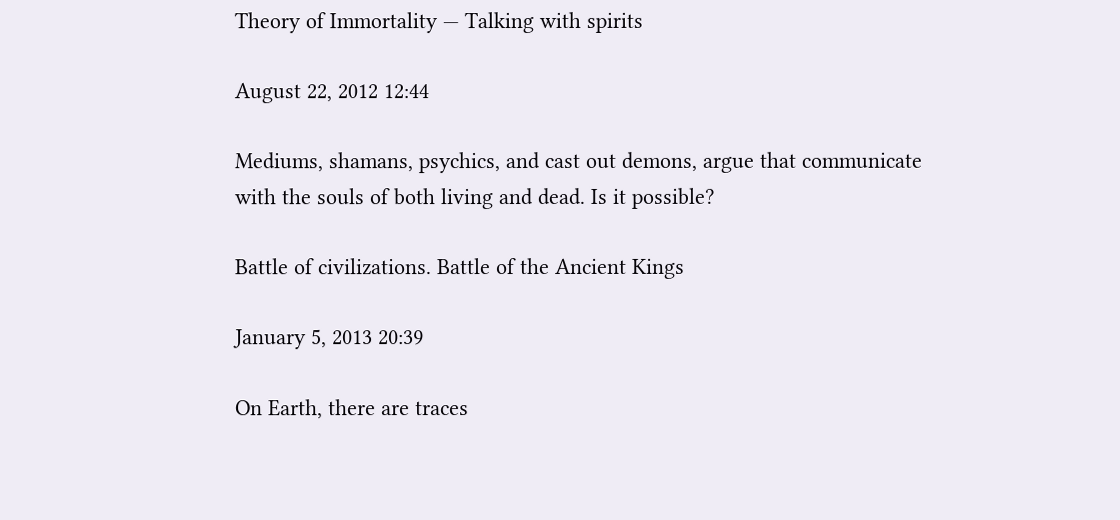Theory of Immortality — Talking with spirits

August 22, 2012 12:44

Mediums, shamans, psychics, and cast out demons, argue that communicate with the souls of both living and dead. Is it possible?

Battle of civilizations. Battle of the Ancient Kings

January 5, 2013 20:39

On Earth, there are traces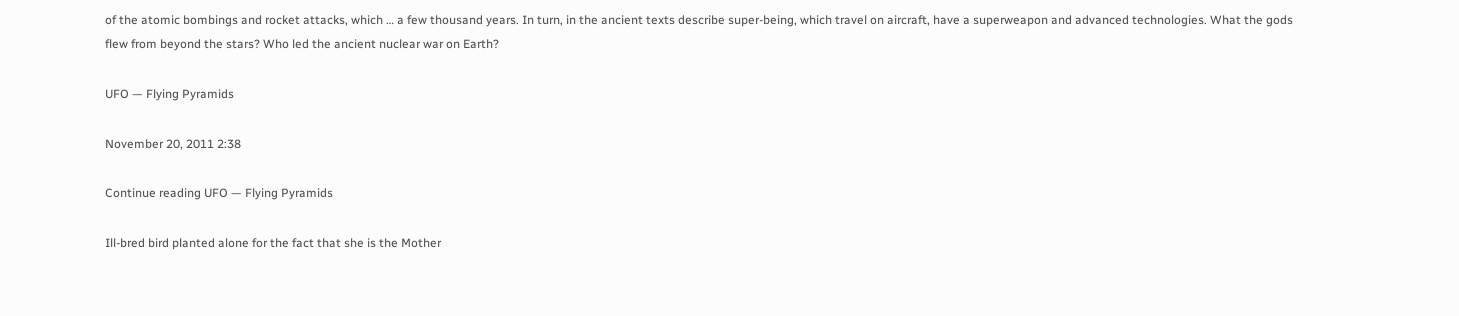of the atomic bombings and rocket attacks, which … a few thousand years. In turn, in the ancient texts describe super-being, which travel on aircraft, have a superweapon and advanced technologies. What the gods flew from beyond the stars? Who led the ancient nuclear war on Earth?

UFO — Flying Pyramids

November 20, 2011 2:38

Continue reading UFO — Flying Pyramids

Ill-bred bird planted alone for the fact that she is the Mother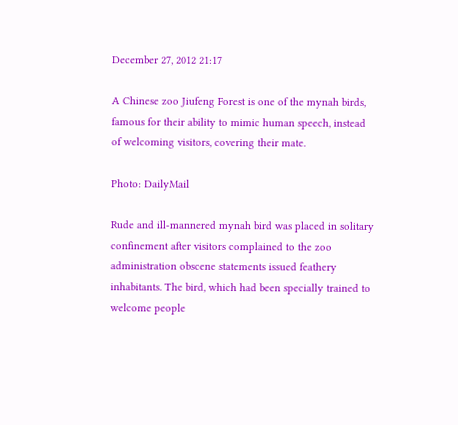December 27, 2012 21:17

A Chinese zoo Jiufeng Forest is one of the mynah birds, famous for their ability to mimic human speech, instead of welcoming visitors, covering their mate.

Photo: DailyMail

Rude and ill-mannered mynah bird was placed in solitary confinement after visitors complained to the zoo administration obscene statements issued feathery inhabitants. The bird, which had been specially trained to welcome people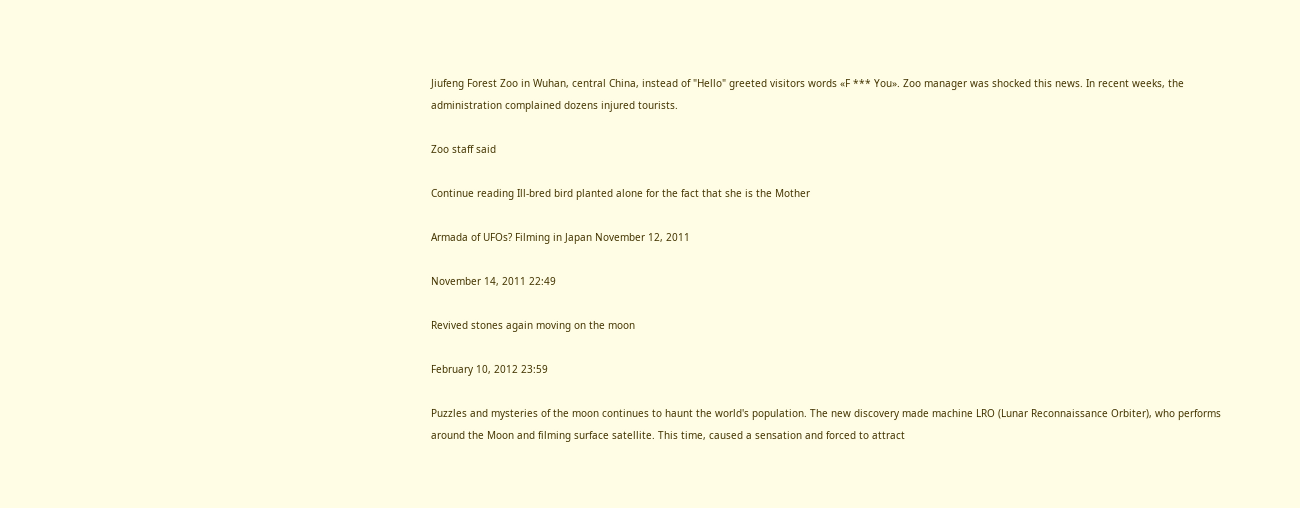Jiufeng Forest Zoo in Wuhan, central China, instead of "Hello" greeted visitors words «F *** You». Zoo manager was shocked this news. In recent weeks, the administration complained dozens injured tourists.

Zoo staff said

Continue reading Ill-bred bird planted alone for the fact that she is the Mother

Armada of UFOs? Filming in Japan November 12, 2011

November 14, 2011 22:49

Revived stones again moving on the moon

February 10, 2012 23:59

Puzzles and mysteries of the moon continues to haunt the world's population. The new discovery made machine LRO (Lunar Reconnaissance Orbiter), who performs around the Moon and filming surface satellite. This time, caused a sensation and forced to attract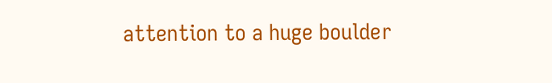attention to a huge boulder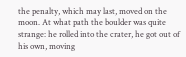the penalty, which may last, moved on the moon. At what path the boulder was quite strange: he rolled into the crater, he got out of his own, moving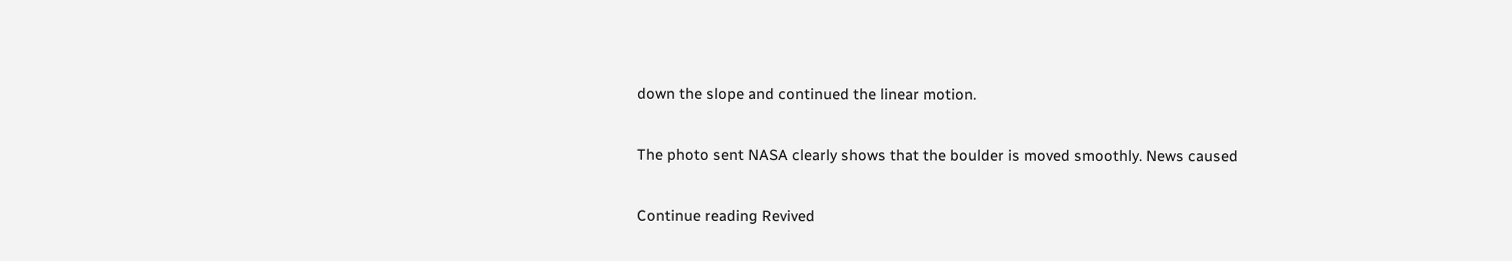down the slope and continued the linear motion.

The photo sent NASA clearly shows that the boulder is moved smoothly. News caused

Continue reading Revived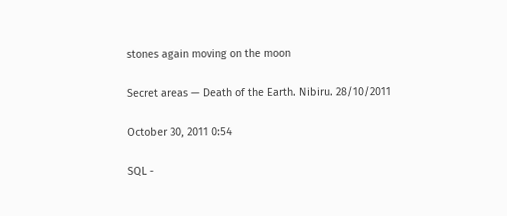stones again moving on the moon

Secret areas — Death of the Earth. Nibiru. 28/10/2011

October 30, 2011 0:54

SQL -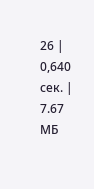26 | 0,640 сек. | 7.67 МБ